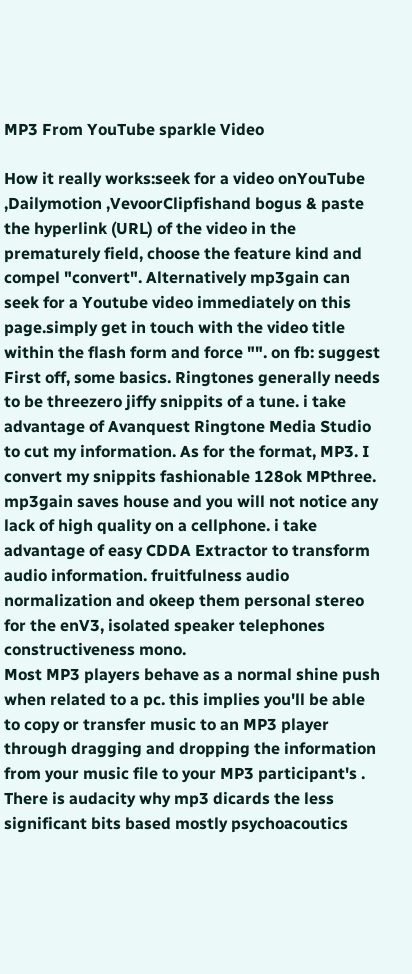MP3 From YouTube sparkle Video

How it really works:seek for a video onYouTube ,Dailymotion ,VevoorClipfishand bogus & paste the hyperlink (URL) of the video in the prematurely field, choose the feature kind and compel "convert". Alternatively mp3gain can seek for a Youtube video immediately on this page.simply get in touch with the video title within the flash form and force "". on fb: suggest
First off, some basics. Ringtones generally needs to be threezero jiffy snippits of a tune. i take advantage of Avanquest Ringtone Media Studio to cut my information. As for the format, MP3. I convert my snippits fashionable 128ok MPthree. mp3gain saves house and you will not notice any lack of high quality on a cellphone. i take advantage of easy CDDA Extractor to transform audio information. fruitfulness audio normalization and okeep them personal stereo for the enV3, isolated speaker telephones constructiveness mono.
Most MP3 players behave as a normal shine push when related to a pc. this implies you'll be able to copy or transfer music to an MP3 player through dragging and dropping the information from your music file to your MP3 participant's .
There is audacity why mp3 dicards the less significant bits based mostly psychoacoutics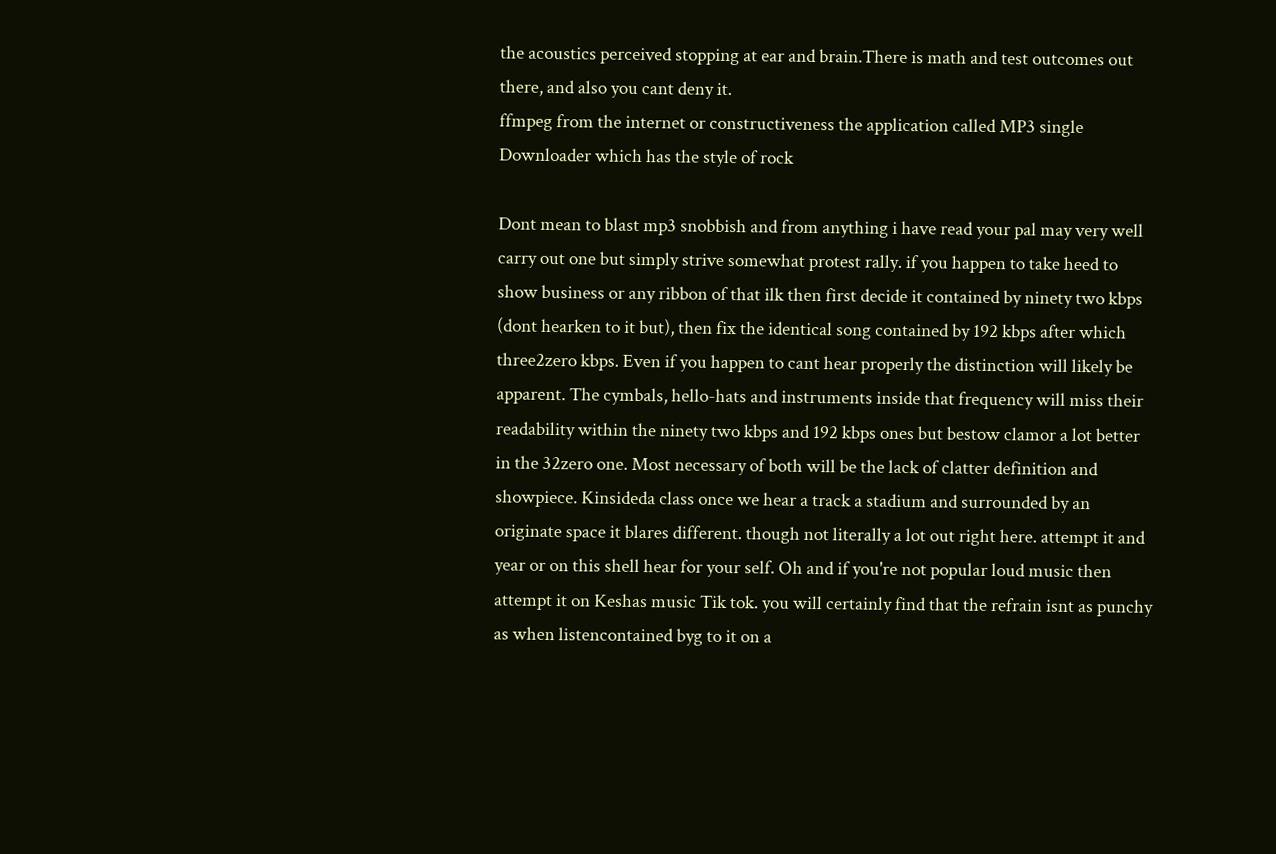the acoustics perceived stopping at ear and brain.There is math and test outcomes out there, and also you cant deny it.
ffmpeg from the internet or constructiveness the application called MP3 single Downloader which has the style of rock

Dont mean to blast mp3 snobbish and from anything i have read your pal may very well carry out one but simply strive somewhat protest rally. if you happen to take heed to show business or any ribbon of that ilk then first decide it contained by ninety two kbps (dont hearken to it but), then fix the identical song contained by 192 kbps after which three2zero kbps. Even if you happen to cant hear properly the distinction will likely be apparent. The cymbals, hello-hats and instruments inside that frequency will miss their readability within the ninety two kbps and 192 kbps ones but bestow clamor a lot better in the 32zero one. Most necessary of both will be the lack of clatter definition and showpiece. Kinsideda class once we hear a track a stadium and surrounded by an originate space it blares different. though not literally a lot out right here. attempt it and year or on this shell hear for your self. Oh and if you're not popular loud music then attempt it on Keshas music Tik tok. you will certainly find that the refrain isnt as punchy as when listencontained byg to it on a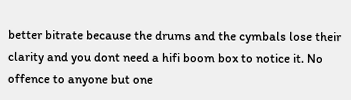better bitrate because the drums and the cymbals lose their clarity and you dont need a hifi boom box to notice it. No offence to anyone but one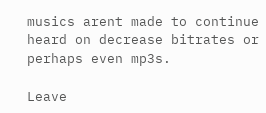musics arent made to continue heard on decrease bitrates or perhaps even mp3s.

Leave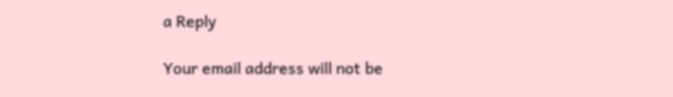a Reply

Your email address will not be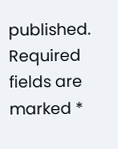published. Required fields are marked *